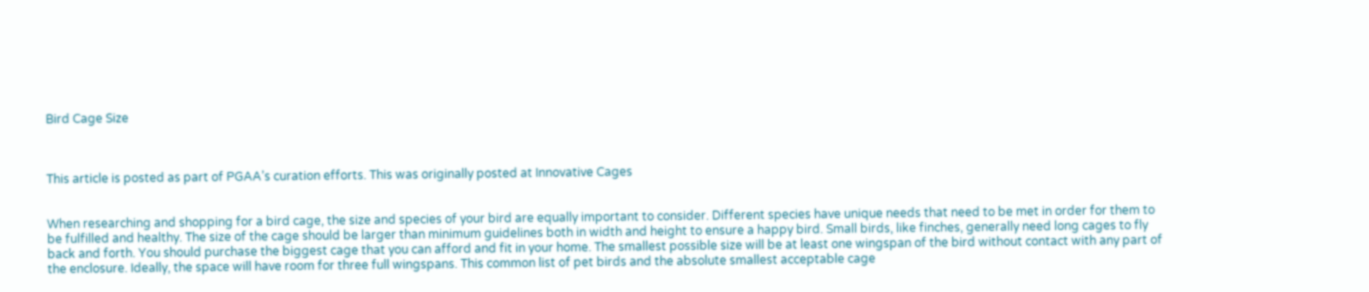Bird Cage Size



This article is posted as part of PGAA’s curation efforts. This was originally posted at Innovative Cages


When researching and shopping for a bird cage, the size and species of your bird are equally important to consider. Different species have unique needs that need to be met in order for them to be fulfilled and healthy. The size of the cage should be larger than minimum guidelines both in width and height to ensure a happy bird. Small birds, like finches, generally need long cages to fly back and forth. You should purchase the biggest cage that you can afford and fit in your home. The smallest possible size will be at least one wingspan of the bird without contact with any part of the enclosure. Ideally, the space will have room for three full wingspans. This common list of pet birds and the absolute smallest acceptable cage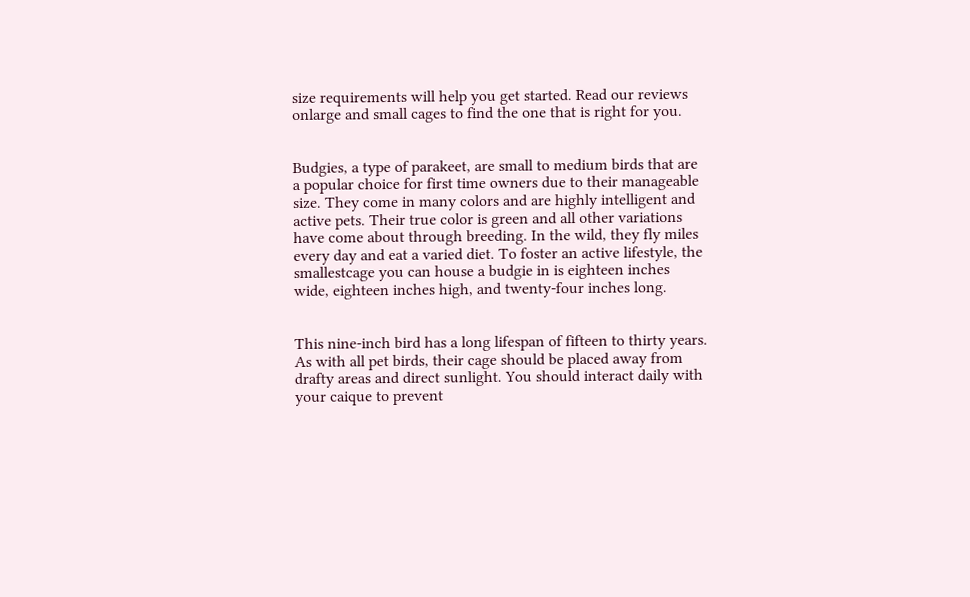size requirements will help you get started. Read our reviews onlarge and small cages to find the one that is right for you.


Budgies, a type of parakeet, are small to medium birds that are a popular choice for first time owners due to their manageable size. They come in many colors and are highly intelligent and active pets. Their true color is green and all other variations have come about through breeding. In the wild, they fly miles every day and eat a varied diet. To foster an active lifestyle, the smallestcage you can house a budgie in is eighteen inches wide, eighteen inches high, and twenty-four inches long.


This nine-inch bird has a long lifespan of fifteen to thirty years. As with all pet birds, their cage should be placed away from drafty areas and direct sunlight. You should interact daily with your caique to prevent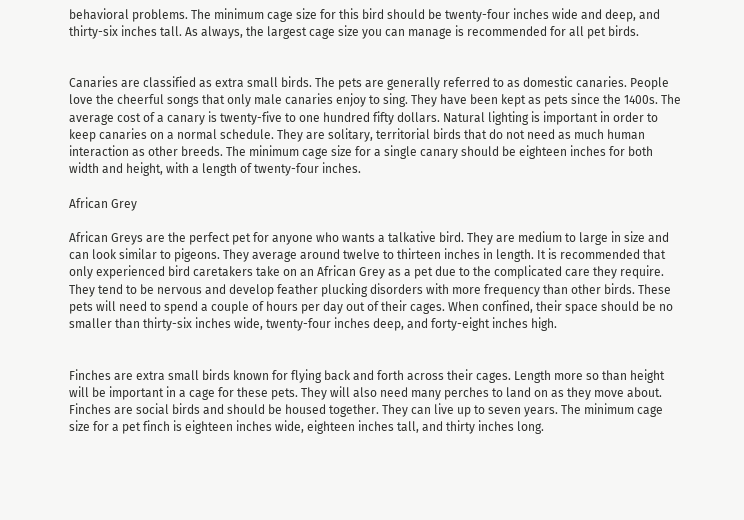behavioral problems. The minimum cage size for this bird should be twenty-four inches wide and deep, and thirty-six inches tall. As always, the largest cage size you can manage is recommended for all pet birds.


Canaries are classified as extra small birds. The pets are generally referred to as domestic canaries. People love the cheerful songs that only male canaries enjoy to sing. They have been kept as pets since the 1400s. The average cost of a canary is twenty-five to one hundred fifty dollars. Natural lighting is important in order to keep canaries on a normal schedule. They are solitary, territorial birds that do not need as much human interaction as other breeds. The minimum cage size for a single canary should be eighteen inches for both width and height, with a length of twenty-four inches.

African Grey

African Greys are the perfect pet for anyone who wants a talkative bird. They are medium to large in size and can look similar to pigeons. They average around twelve to thirteen inches in length. It is recommended that only experienced bird caretakers take on an African Grey as a pet due to the complicated care they require. They tend to be nervous and develop feather plucking disorders with more frequency than other birds. These pets will need to spend a couple of hours per day out of their cages. When confined, their space should be no smaller than thirty-six inches wide, twenty-four inches deep, and forty-eight inches high.


Finches are extra small birds known for flying back and forth across their cages. Length more so than height will be important in a cage for these pets. They will also need many perches to land on as they move about. Finches are social birds and should be housed together. They can live up to seven years. The minimum cage size for a pet finch is eighteen inches wide, eighteen inches tall, and thirty inches long.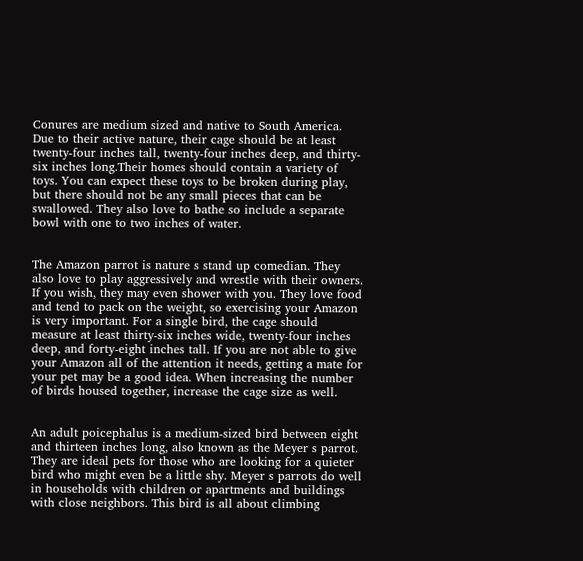Conures are medium sized and native to South America. Due to their active nature, their cage should be at least twenty-four inches tall, twenty-four inches deep, and thirty-six inches long.Their homes should contain a variety of toys. You can expect these toys to be broken during play, but there should not be any small pieces that can be swallowed. They also love to bathe so include a separate bowl with one to two inches of water.


The Amazon parrot is nature s stand up comedian. They also love to play aggressively and wrestle with their owners. If you wish, they may even shower with you. They love food and tend to pack on the weight, so exercising your Amazon is very important. For a single bird, the cage should measure at least thirty-six inches wide, twenty-four inches deep, and forty-eight inches tall. If you are not able to give your Amazon all of the attention it needs, getting a mate for your pet may be a good idea. When increasing the number of birds housed together, increase the cage size as well.


An adult poicephalus is a medium-sized bird between eight and thirteen inches long, also known as the Meyer s parrot. They are ideal pets for those who are looking for a quieter bird who might even be a little shy. Meyer s parrots do well in households with children or apartments and buildings with close neighbors. This bird is all about climbing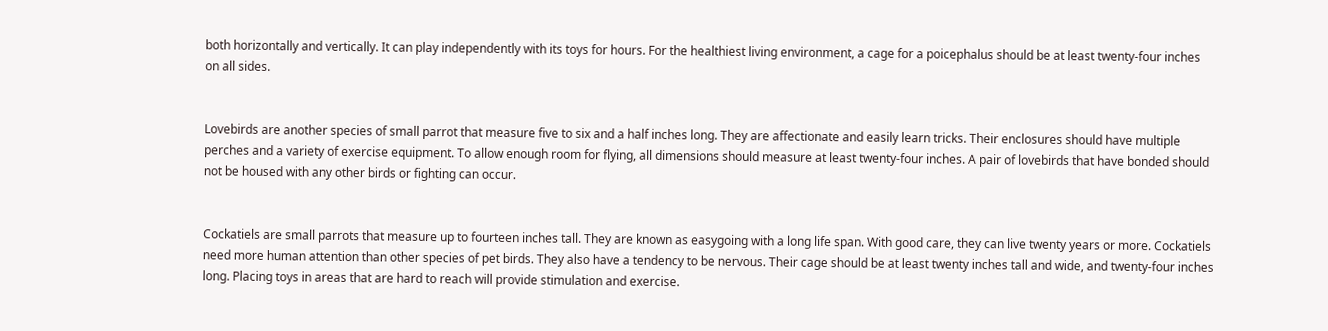both horizontally and vertically. It can play independently with its toys for hours. For the healthiest living environment, a cage for a poicephalus should be at least twenty-four inches on all sides.


Lovebirds are another species of small parrot that measure five to six and a half inches long. They are affectionate and easily learn tricks. Their enclosures should have multiple perches and a variety of exercise equipment. To allow enough room for flying, all dimensions should measure at least twenty-four inches. A pair of lovebirds that have bonded should not be housed with any other birds or fighting can occur.


Cockatiels are small parrots that measure up to fourteen inches tall. They are known as easygoing with a long life span. With good care, they can live twenty years or more. Cockatiels need more human attention than other species of pet birds. They also have a tendency to be nervous. Their cage should be at least twenty inches tall and wide, and twenty-four inches long. Placing toys in areas that are hard to reach will provide stimulation and exercise.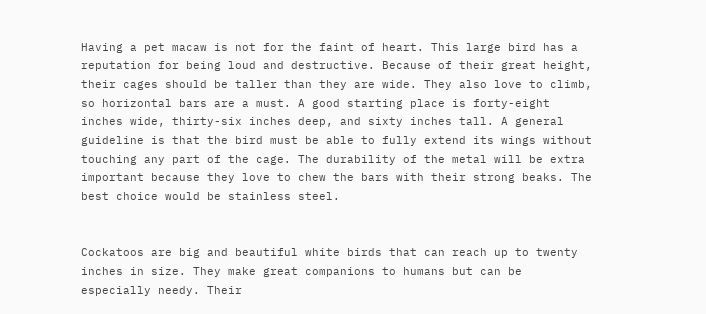Having a pet macaw is not for the faint of heart. This large bird has a reputation for being loud and destructive. Because of their great height, their cages should be taller than they are wide. They also love to climb, so horizontal bars are a must. A good starting place is forty-eight inches wide, thirty-six inches deep, and sixty inches tall. A general guideline is that the bird must be able to fully extend its wings without touching any part of the cage. The durability of the metal will be extra important because they love to chew the bars with their strong beaks. The best choice would be stainless steel.


Cockatoos are big and beautiful white birds that can reach up to twenty inches in size. They make great companions to humans but can be especially needy. Their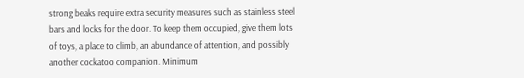strong beaks require extra security measures such as stainless steel bars and locks for the door. To keep them occupied, give them lots of toys, a place to climb, an abundance of attention, and possibly another cockatoo companion. Minimum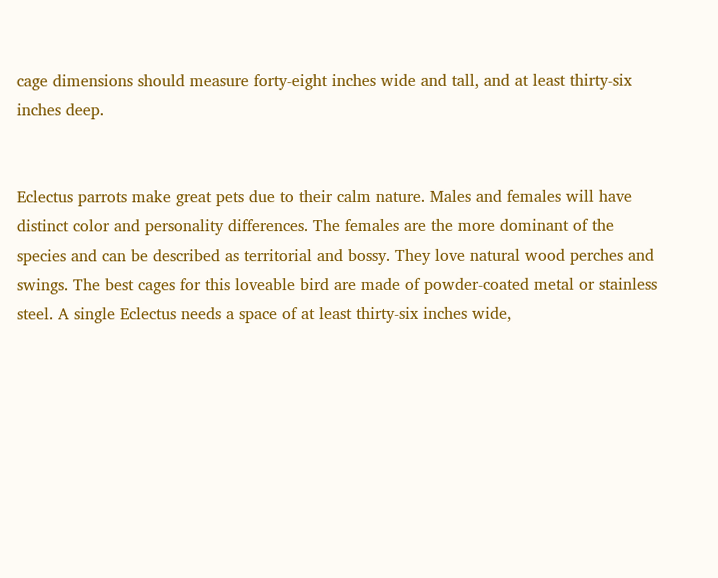cage dimensions should measure forty-eight inches wide and tall, and at least thirty-six inches deep.


Eclectus parrots make great pets due to their calm nature. Males and females will have distinct color and personality differences. The females are the more dominant of the species and can be described as territorial and bossy. They love natural wood perches and swings. The best cages for this loveable bird are made of powder-coated metal or stainless steel. A single Eclectus needs a space of at least thirty-six inches wide,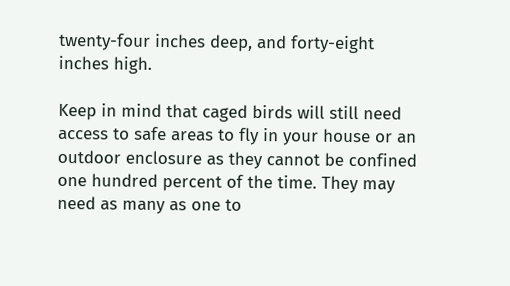twenty-four inches deep, and forty-eight inches high.

Keep in mind that caged birds will still need access to safe areas to fly in your house or an outdoor enclosure as they cannot be confined one hundred percent of the time. They may need as many as one to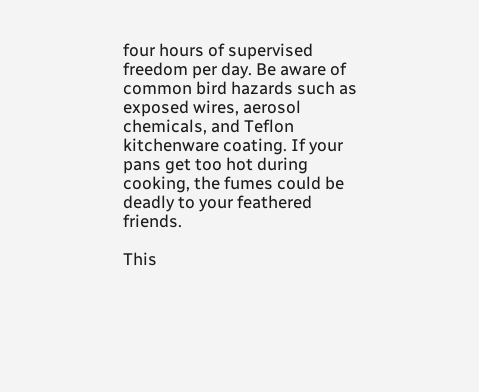four hours of supervised freedom per day. Be aware of common bird hazards such as exposed wires, aerosol chemicals, and Teflon kitchenware coating. If your pans get too hot during cooking, the fumes could be deadly to your feathered friends.

This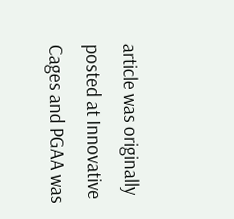article was originally posted at Innovative Cages and PGAA was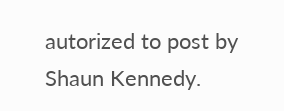autorized to post by Shaun Kennedy.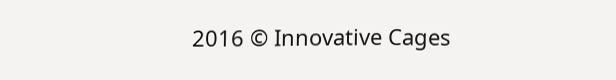2016 © Innovative Cages